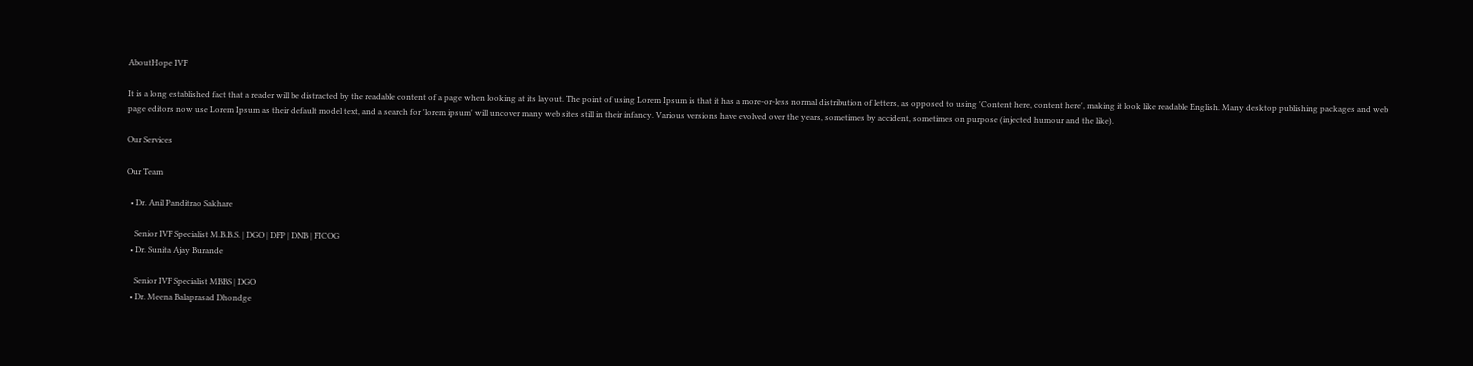AboutHope IVF

It is a long established fact that a reader will be distracted by the readable content of a page when looking at its layout. The point of using Lorem Ipsum is that it has a more-or-less normal distribution of letters, as opposed to using 'Content here, content here', making it look like readable English. Many desktop publishing packages and web page editors now use Lorem Ipsum as their default model text, and a search for 'lorem ipsum' will uncover many web sites still in their infancy. Various versions have evolved over the years, sometimes by accident, sometimes on purpose (injected humour and the like).

Our Services

Our Team

  • Dr. Anil Panditrao Sakhare

    Senior IVF Specialist M.B.B.S. | DGO | DFP | DNB | FICOG
  • Dr. Sunita Ajay Burande

    Senior IVF Specialist MBBS | DGO
  • Dr. Meena Balaprasad Dhondge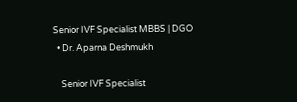Senior IVF Specialist MBBS | DGO
  • Dr. Aparna Deshmukh

    Senior IVF Specialist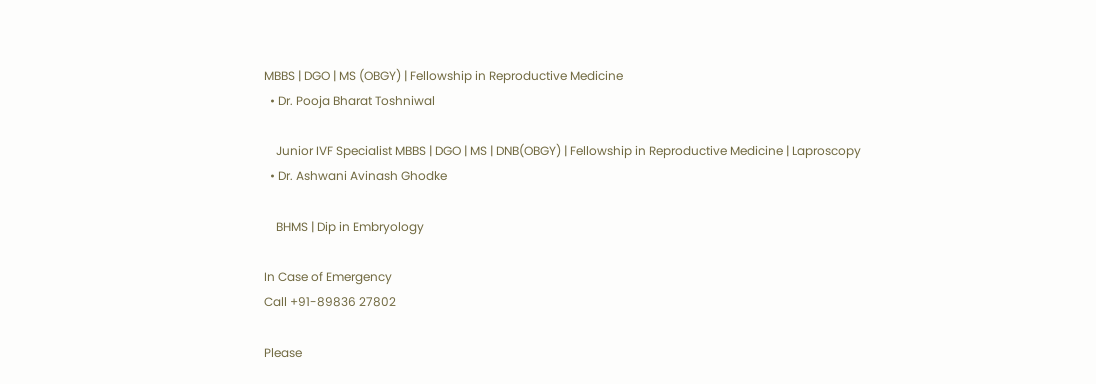MBBS | DGO | MS (OBGY) | Fellowship in Reproductive Medicine
  • Dr. Pooja Bharat Toshniwal

    Junior IVF Specialist MBBS | DGO | MS | DNB(OBGY) | Fellowship in Reproductive Medicine | Laproscopy
  • Dr. Ashwani Avinash Ghodke

    BHMS | Dip in Embryology

In Case of Emergency
Call +91-89836 27802

Please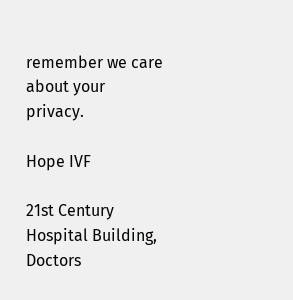remember we care about your privacy.

Hope IVF

21st Century Hospital Building,
Doctors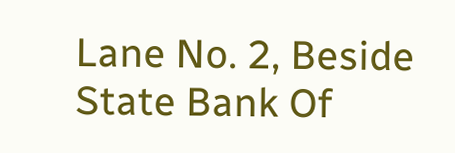Lane No. 2, Beside State Bank Of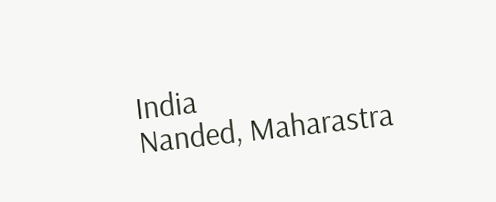India
Nanded, Maharastra